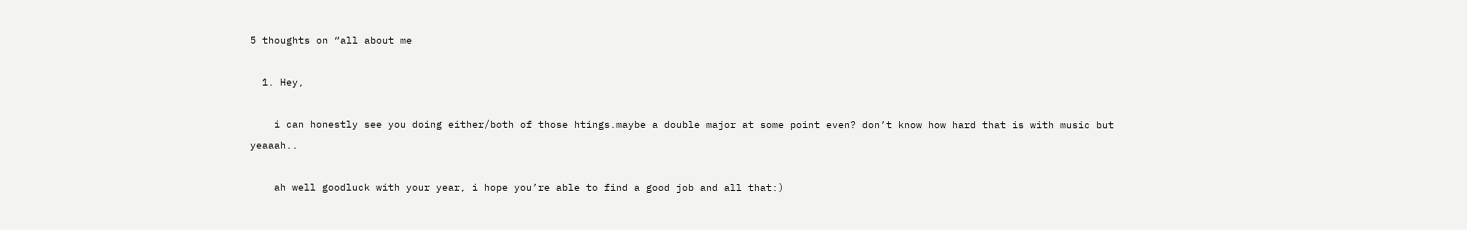5 thoughts on “all about me

  1. Hey,

    i can honestly see you doing either/both of those htings.maybe a double major at some point even? don’t know how hard that is with music but yeaaah..

    ah well goodluck with your year, i hope you’re able to find a good job and all that:)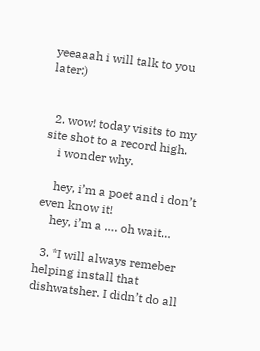yeeaaah i will talk to you later:)


  2. wow! today visits to my site shot to a record high.
    i wonder why.

    hey, i’m a poet and i don’t even know it!
    hey, i’m a …. oh wait…

  3. *I will always remeber helping install that dishwatsher. I didn’t do all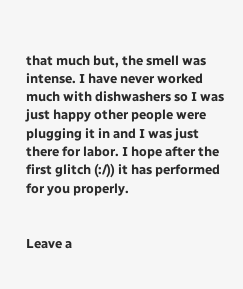that much but, the smell was intense. I have never worked much with dishwashers so I was just happy other people were plugging it in and I was just there for labor. I hope after the first glitch (:/)) it has performed for you properly.


Leave a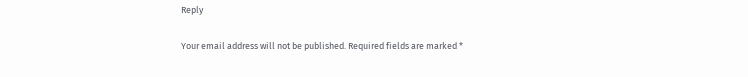Reply

Your email address will not be published. Required fields are marked *